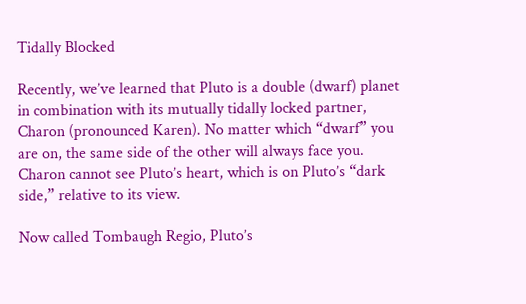Tidally Blocked

Recently, we’ve learned that Pluto is a double (dwarf) planet in combination with its mutually tidally locked partner, Charon (pronounced Karen). No matter which “dwarf” you are on, the same side of the other will always face you. Charon cannot see Pluto’s heart, which is on Pluto’s “dark side,” relative to its view.

Now called Tombaugh Regio, Pluto’s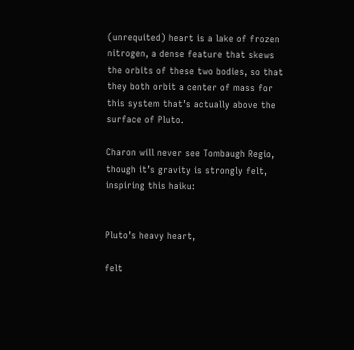(unrequited) heart is a lake of frozen nitrogen, a dense feature that skews the orbits of these two bodies, so that they both orbit a center of mass for this system that’s actually above the surface of Pluto.

Charon will never see Tombaugh Regio, though it’s gravity is strongly felt, inspiring this haiku:


Pluto’s heavy heart,

felt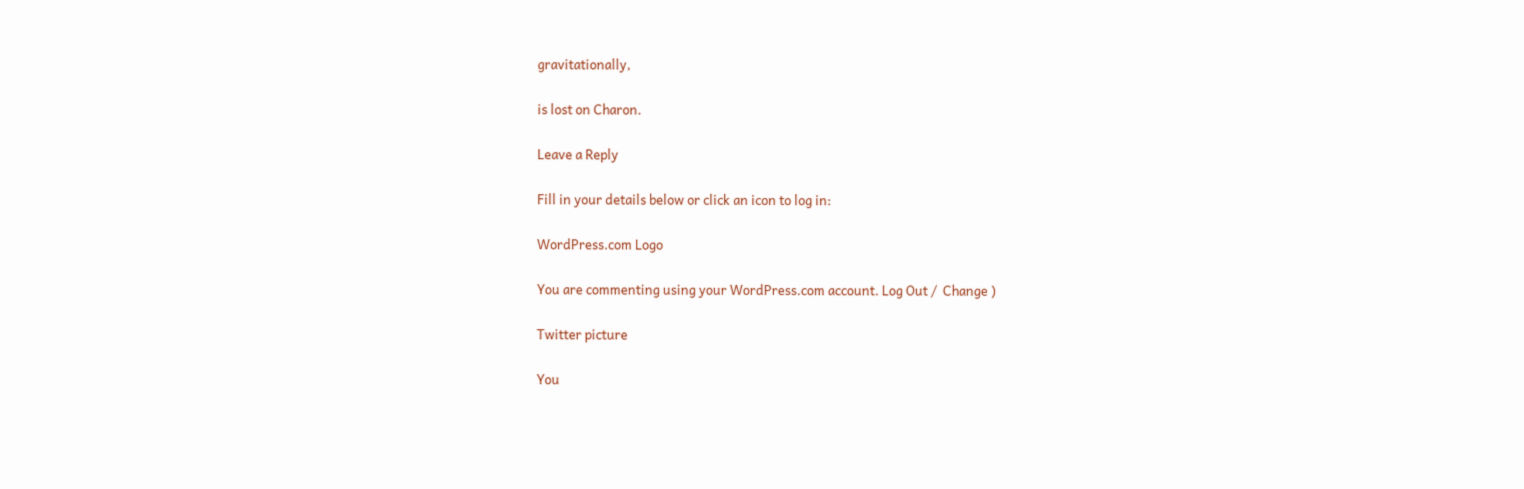gravitationally,

is lost on Charon.

Leave a Reply

Fill in your details below or click an icon to log in:

WordPress.com Logo

You are commenting using your WordPress.com account. Log Out /  Change )

Twitter picture

You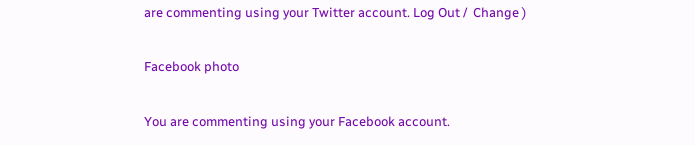are commenting using your Twitter account. Log Out /  Change )

Facebook photo

You are commenting using your Facebook account.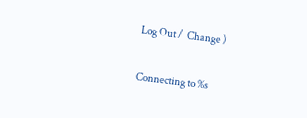Log Out /  Change )

Connecting to %s